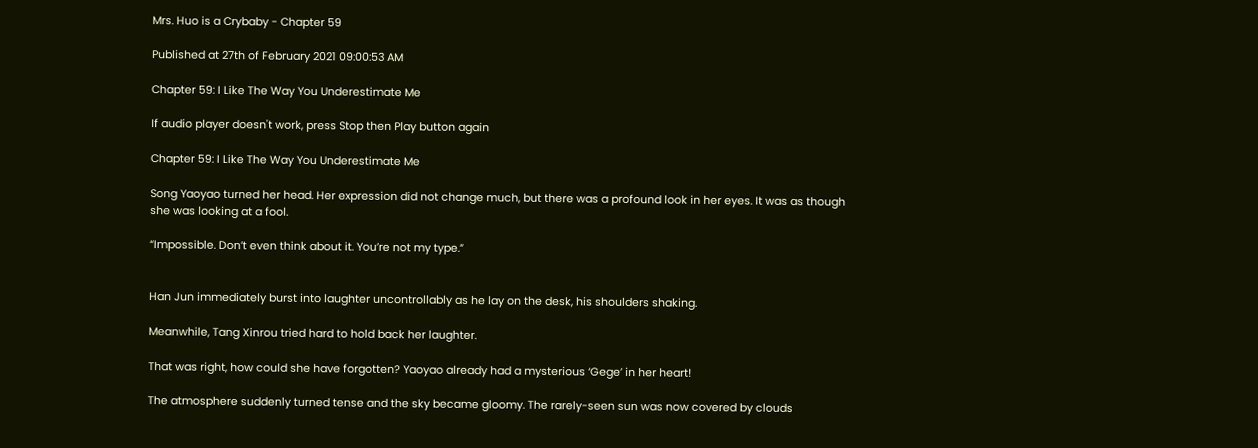Mrs. Huo is a Crybaby - Chapter 59

Published at 27th of February 2021 09:00:53 AM

Chapter 59: I Like The Way You Underestimate Me

If audio player doesn't work, press Stop then Play button again

Chapter 59: I Like The Way You Underestimate Me

Song Yaoyao turned her head. Her expression did not change much, but there was a profound look in her eyes. It was as though she was looking at a fool.

“Impossible. Don’t even think about it. You’re not my type.”


Han Jun immediately burst into laughter uncontrollably as he lay on the desk, his shoulders shaking.

Meanwhile, Tang Xinrou tried hard to hold back her laughter.

That was right, how could she have forgotten? Yaoyao already had a mysterious ‘Gege’ in her heart!

The atmosphere suddenly turned tense and the sky became gloomy. The rarely-seen sun was now covered by clouds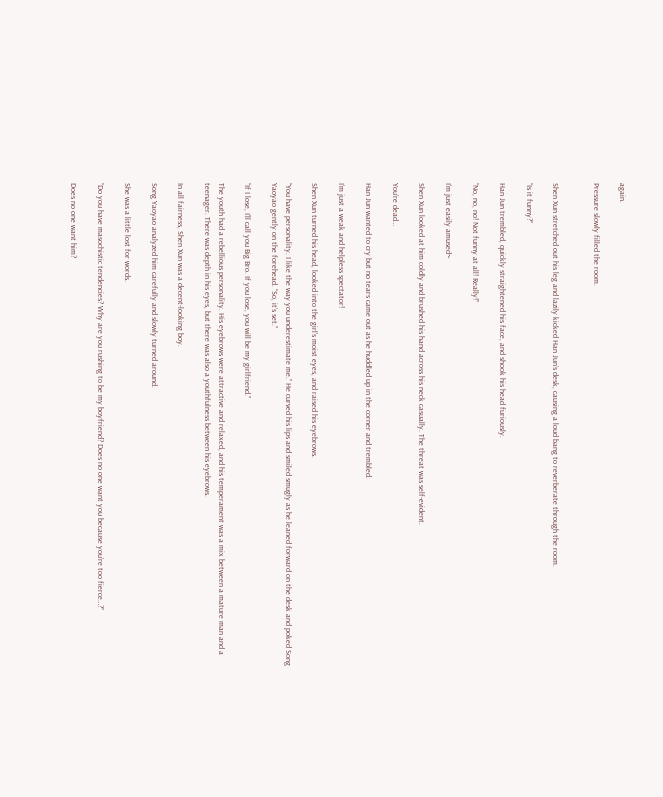again.

Pressure slowly filled the room.


Shen Xun stretched out his leg and lazily kicked Han Jun’s desk, causing a loud bang to reverberate through the room.

“Is it funny?”

Han Jun trembled, quickly straightened his face, and shook his head furiously.

“No, no, no! Not funny at all! Really!”

I’m just easily amused~

Shen Xun looked at him coldly and brushed his hand across his neck casually. The threat was self-evident.

You’re dead…

Han Jun wanted to cry but no tears came out as he huddled up in the corner and trembled.

I’m just a weak and helpless spectator!

Shen Xun turned his head, looked into the girl’s moist eyes, and raised his eyebrows.

“You have personality. I like the way you underestimate me.” He curved his lips and smiled smugly as he leaned forward on the desk and poked Song Yaoyao gently on the forehead. “So, it’s set.”

“If I lose, I’ll call you Big Bro. If you lose, you will be my girlfriend.”

The youth had a rebellious personality. His eyebrows were attractive and relaxed, and his temperament was a mix between a mature man and a teenager. There was depth in his eyes, but there was also a youthfulness between his eyebrows.

In all fairness, Shen Xun was a decent-looking boy.

Song Yaoyao analyzed him carefully and slowly turned around.

She was a little lost for words.

“Do you have masochistic tendencies? Why are you rushing to be my boyfriend? Does no one want you because you’re too fierce…?”

Does no one want him?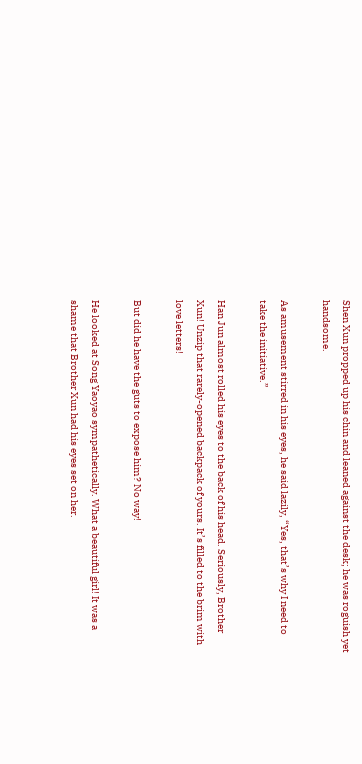Shen Xun propped up his chin and leaned against the desk; he was roguish yet handsome.

As amusement stirred in his eyes, he said lazily, “Yes, that’s why I need to take the initiative.”

Han Jun almost rolled his eyes to the back of his head. Seriously, Brother Xun! Unzip that rarely-opened backpack of yours. It’s filled to the brim with love letters!

But did he have the guts to expose him? No way!

He looked at Song Yaoyao sympathetically. What a beautiful girl! It was a shame that Brother Xun had his eyes set on her.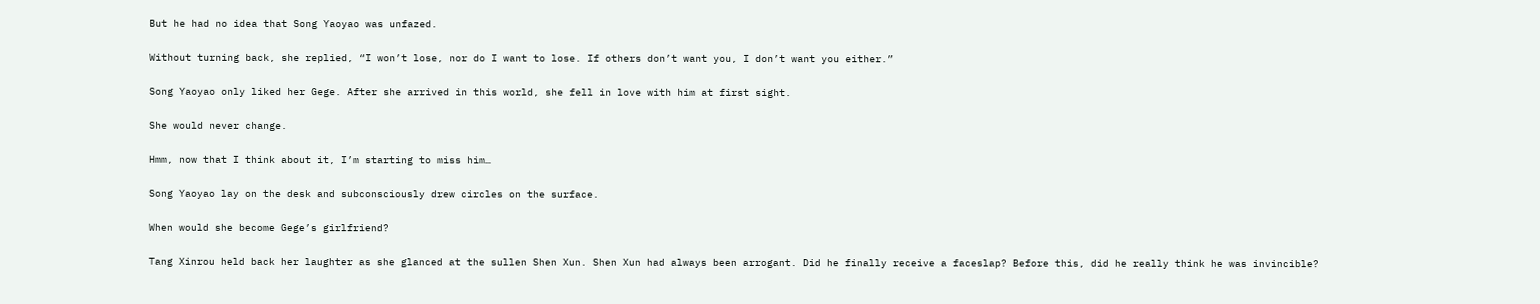But he had no idea that Song Yaoyao was unfazed.

Without turning back, she replied, “I won’t lose, nor do I want to lose. If others don’t want you, I don’t want you either.”

Song Yaoyao only liked her Gege. After she arrived in this world, she fell in love with him at first sight.

She would never change.

Hmm, now that I think about it, I’m starting to miss him…

Song Yaoyao lay on the desk and subconsciously drew circles on the surface.

When would she become Gege’s girlfriend?

Tang Xinrou held back her laughter as she glanced at the sullen Shen Xun. Shen Xun had always been arrogant. Did he finally receive a faceslap? Before this, did he really think he was invincible?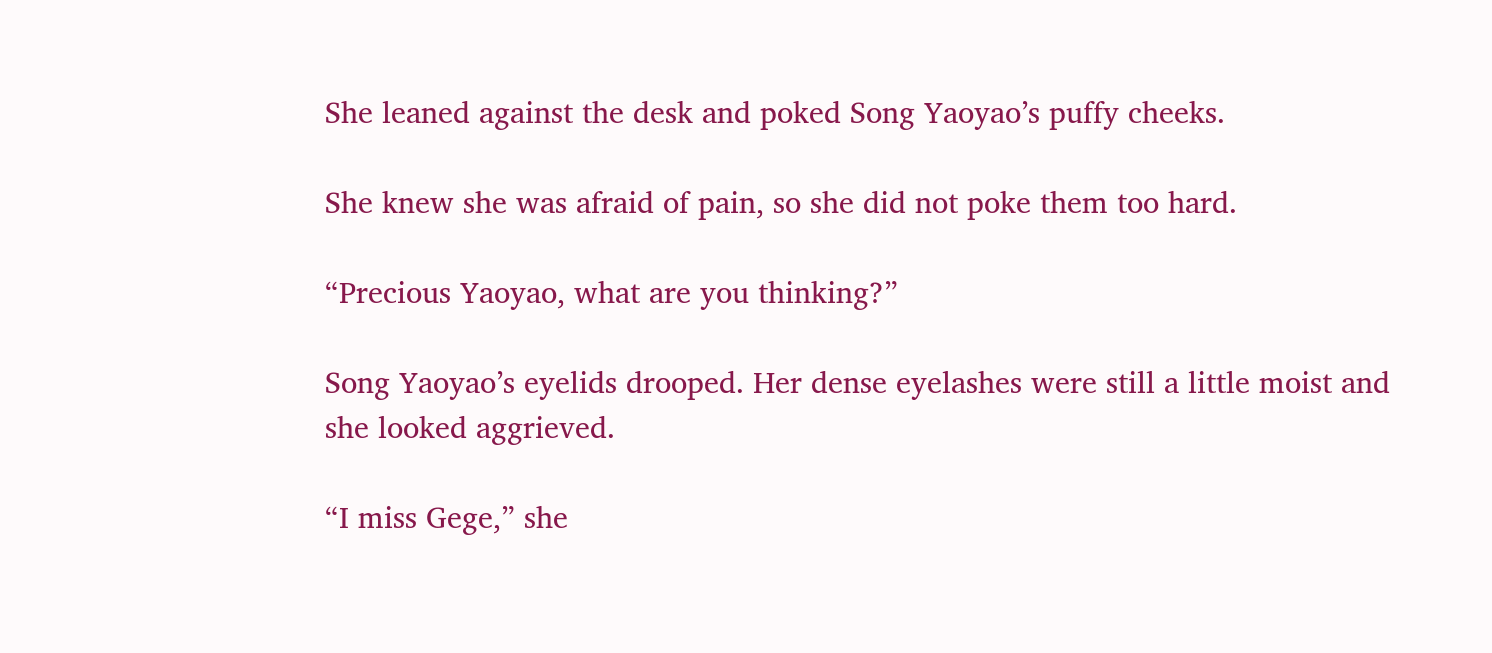She leaned against the desk and poked Song Yaoyao’s puffy cheeks.

She knew she was afraid of pain, so she did not poke them too hard.

“Precious Yaoyao, what are you thinking?”

Song Yaoyao’s eyelids drooped. Her dense eyelashes were still a little moist and she looked aggrieved.

“I miss Gege,” she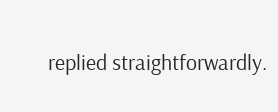replied straightforwardly.